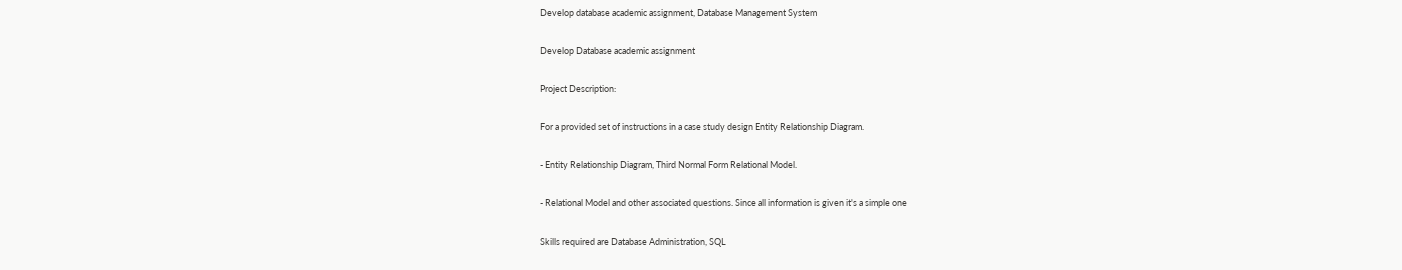Develop database academic assignment, Database Management System

Develop Database academic assignment

Project Description:

For a provided set of instructions in a case study design Entity Relationship Diagram.

- Entity Relationship Diagram, Third Normal Form Relational Model.

- Relational Model and other associated questions. Since all information is given it's a simple one

Skills required are Database Administration, SQL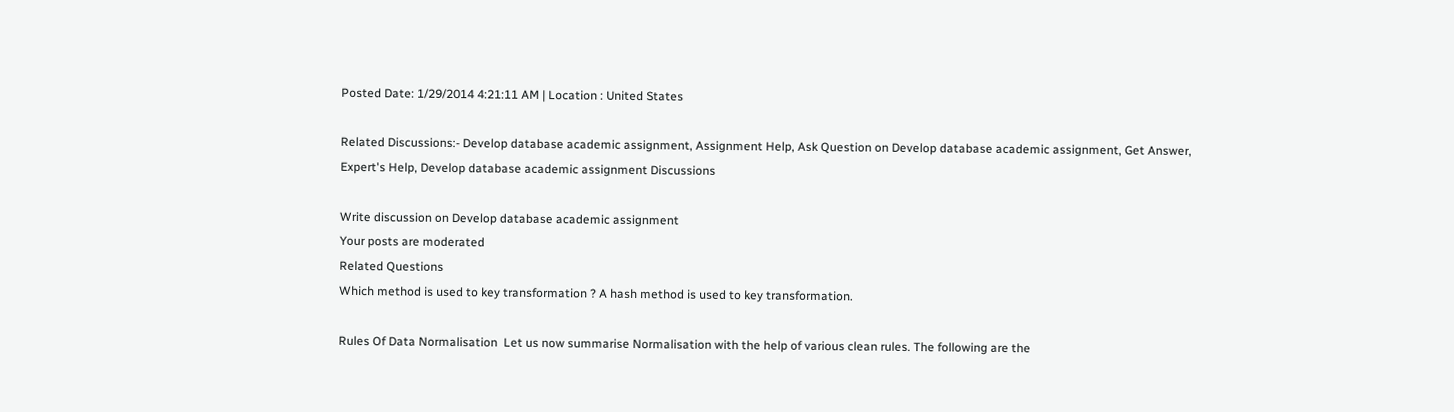Posted Date: 1/29/2014 4:21:11 AM | Location : United States

Related Discussions:- Develop database academic assignment, Assignment Help, Ask Question on Develop database academic assignment, Get Answer, Expert's Help, Develop database academic assignment Discussions

Write discussion on Develop database academic assignment
Your posts are moderated
Related Questions
Which method is used to key transformation ? A hash method is used to key transformation.

Rules Of Data Normalisation  Let us now summarise Normalisation with the help of various clean rules. The following are the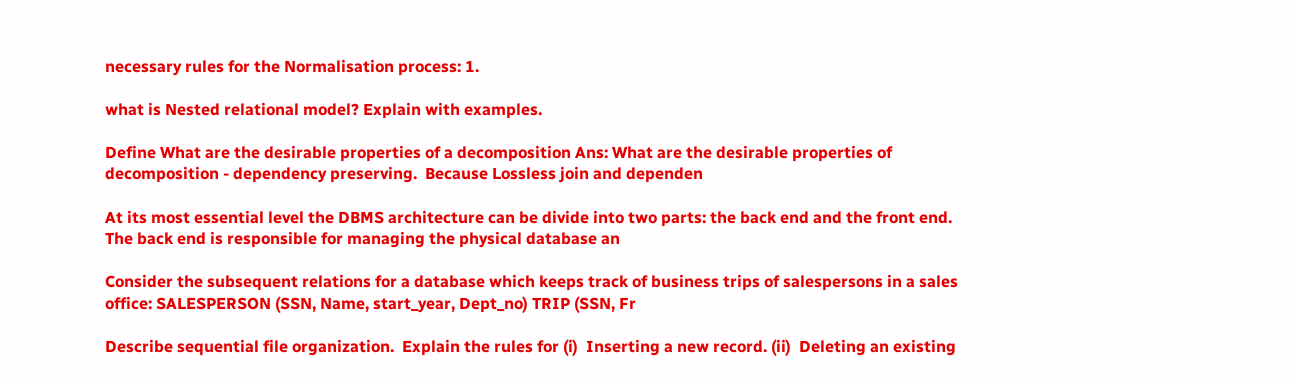necessary rules for the Normalisation process: 1.

what is Nested relational model? Explain with examples.

Define What are the desirable properties of a decomposition Ans: What are the desirable properties of decomposition - dependency preserving.  Because Lossless join and dependen

At its most essential level the DBMS architecture can be divide into two parts: the back end and the front end. The back end is responsible for managing the physical database an

Consider the subsequent relations for a database which keeps track of business trips of salespersons in a sales office: SALESPERSON (SSN, Name, start_year, Dept_no) TRIP (SSN, Fr

Describe sequential file organization.  Explain the rules for (i)  Inserting a new record. (ii)  Deleting an existing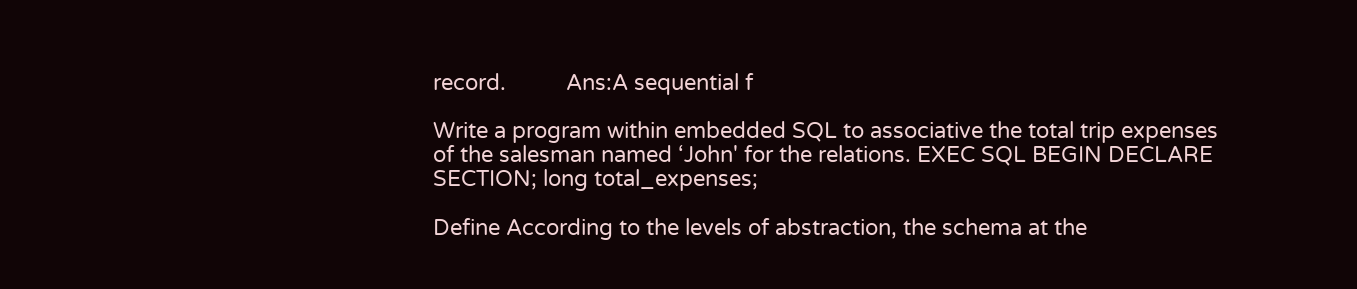record.          Ans:A sequential f

Write a program within embedded SQL to associative the total trip expenses of the salesman named ‘John' for the relations. EXEC SQL BEGIN DECLARE SECTION; long total_expenses;

Define According to the levels of abstraction, the schema at the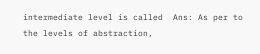intermediate level is called  Ans: As per to the levels of abstraction,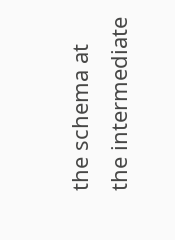the schema at the intermediate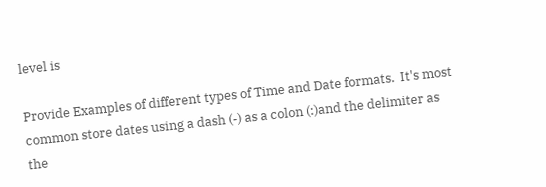level is

Provide Examples of different types of Time and Date formats.  It's most common store dates using a dash (-) as a colon (:)and the delimiter as the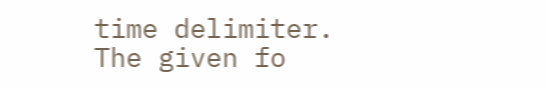time delimiter. The given fo